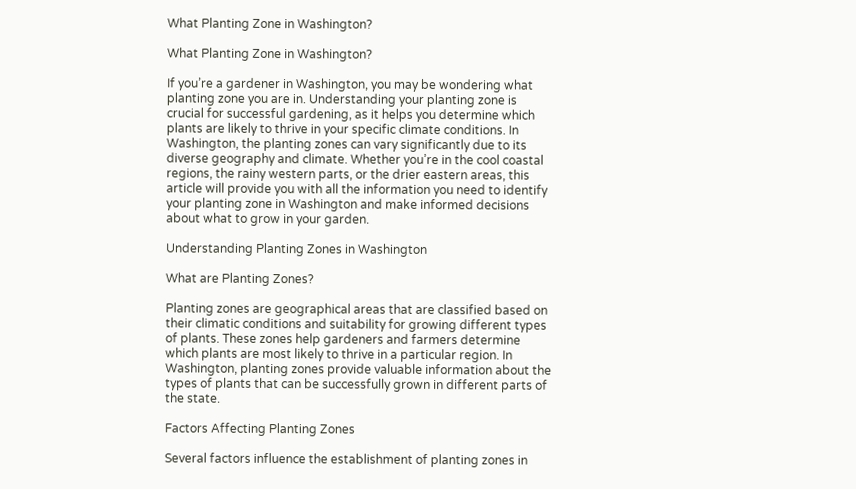What Planting Zone in Washington?

What Planting Zone in Washington?

If you’re a gardener in Washington, you may be wondering what planting zone you are in. Understanding your planting zone is crucial for successful gardening, as it helps you determine which plants are likely to thrive in your specific climate conditions. In Washington, the planting zones can vary significantly due to its diverse geography and climate. Whether you’re in the cool coastal regions, the rainy western parts, or the drier eastern areas, this article will provide you with all the information you need to identify your planting zone in Washington and make informed decisions about what to grow in your garden.

Understanding Planting Zones in Washington

What are Planting Zones?

Planting zones are geographical areas that are classified based on their climatic conditions and suitability for growing different types of plants. These zones help gardeners and farmers determine which plants are most likely to thrive in a particular region. In Washington, planting zones provide valuable information about the types of plants that can be successfully grown in different parts of the state.

Factors Affecting Planting Zones

Several factors influence the establishment of planting zones in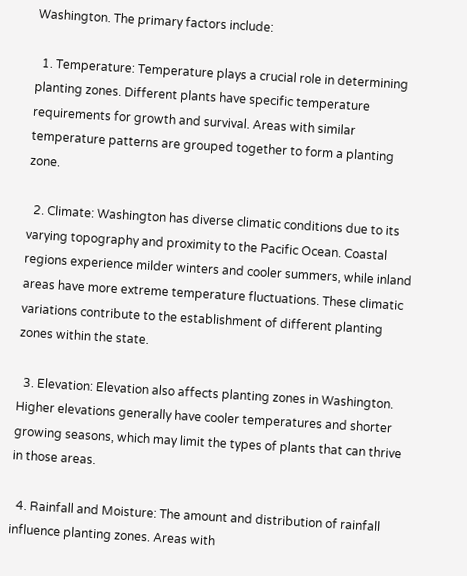Washington. The primary factors include:

  1. Temperature: Temperature plays a crucial role in determining planting zones. Different plants have specific temperature requirements for growth and survival. Areas with similar temperature patterns are grouped together to form a planting zone.

  2. Climate: Washington has diverse climatic conditions due to its varying topography and proximity to the Pacific Ocean. Coastal regions experience milder winters and cooler summers, while inland areas have more extreme temperature fluctuations. These climatic variations contribute to the establishment of different planting zones within the state.

  3. Elevation: Elevation also affects planting zones in Washington. Higher elevations generally have cooler temperatures and shorter growing seasons, which may limit the types of plants that can thrive in those areas.

  4. Rainfall and Moisture: The amount and distribution of rainfall influence planting zones. Areas with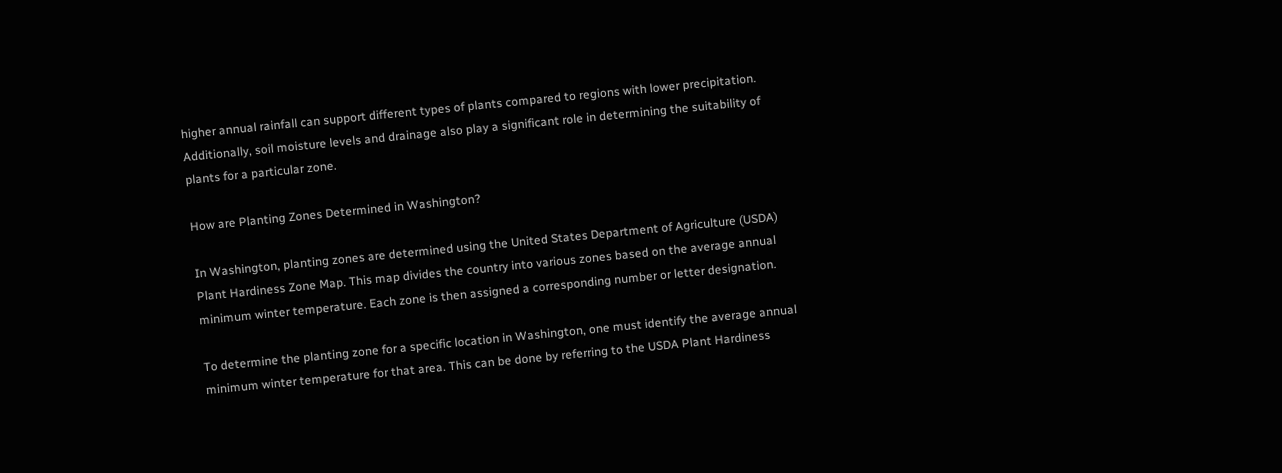higher annual rainfall can support different types of plants compared to regions with lower precipitation. Additionally, soil moisture levels and drainage also play a significant role in determining the suitability of plants for a particular zone.

How are Planting Zones Determined in Washington?

In Washington, planting zones are determined using the United States Department of Agriculture (USDA) Plant Hardiness Zone Map. This map divides the country into various zones based on the average annual minimum winter temperature. Each zone is then assigned a corresponding number or letter designation.

To determine the planting zone for a specific location in Washington, one must identify the average annual minimum winter temperature for that area. This can be done by referring to the USDA Plant Hardiness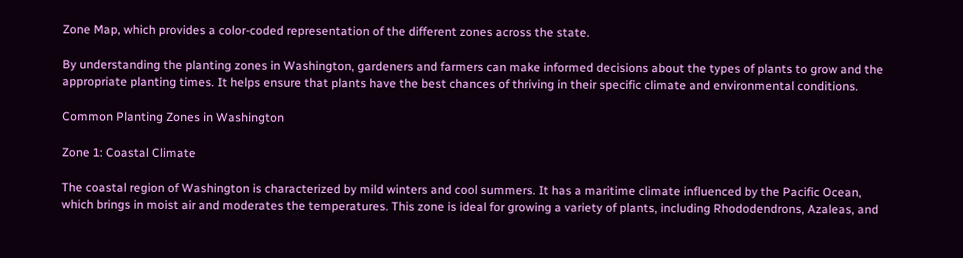Zone Map, which provides a color-coded representation of the different zones across the state.

By understanding the planting zones in Washington, gardeners and farmers can make informed decisions about the types of plants to grow and the appropriate planting times. It helps ensure that plants have the best chances of thriving in their specific climate and environmental conditions.

Common Planting Zones in Washington

Zone 1: Coastal Climate

The coastal region of Washington is characterized by mild winters and cool summers. It has a maritime climate influenced by the Pacific Ocean, which brings in moist air and moderates the temperatures. This zone is ideal for growing a variety of plants, including Rhododendrons, Azaleas, and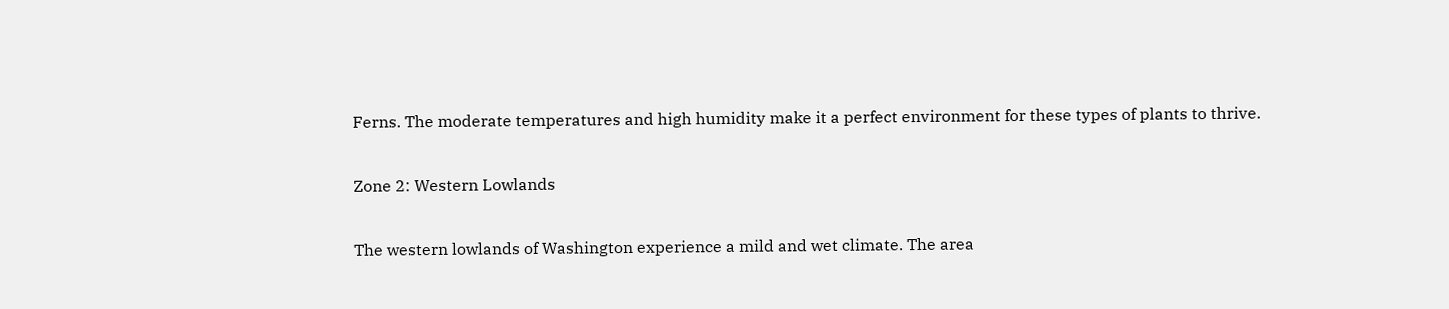Ferns. The moderate temperatures and high humidity make it a perfect environment for these types of plants to thrive.

Zone 2: Western Lowlands

The western lowlands of Washington experience a mild and wet climate. The area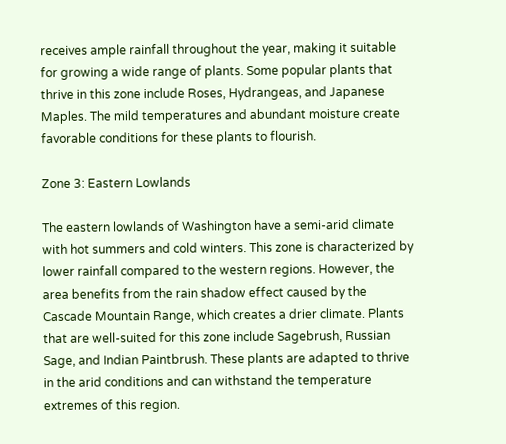receives ample rainfall throughout the year, making it suitable for growing a wide range of plants. Some popular plants that thrive in this zone include Roses, Hydrangeas, and Japanese Maples. The mild temperatures and abundant moisture create favorable conditions for these plants to flourish.

Zone 3: Eastern Lowlands

The eastern lowlands of Washington have a semi-arid climate with hot summers and cold winters. This zone is characterized by lower rainfall compared to the western regions. However, the area benefits from the rain shadow effect caused by the Cascade Mountain Range, which creates a drier climate. Plants that are well-suited for this zone include Sagebrush, Russian Sage, and Indian Paintbrush. These plants are adapted to thrive in the arid conditions and can withstand the temperature extremes of this region.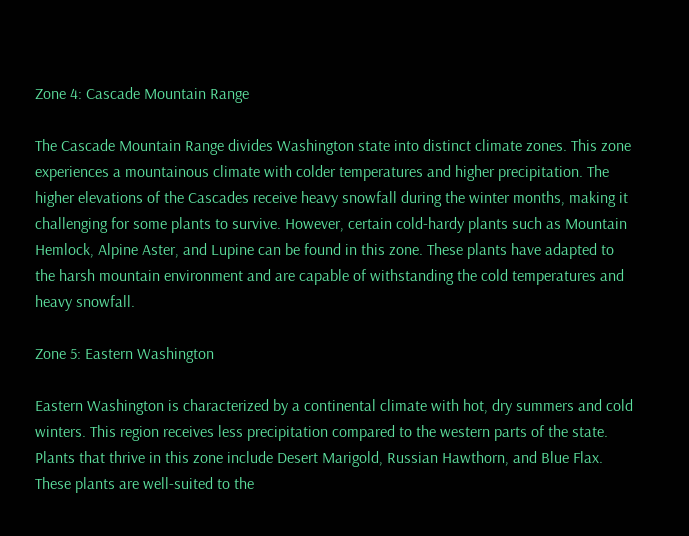Zone 4: Cascade Mountain Range

The Cascade Mountain Range divides Washington state into distinct climate zones. This zone experiences a mountainous climate with colder temperatures and higher precipitation. The higher elevations of the Cascades receive heavy snowfall during the winter months, making it challenging for some plants to survive. However, certain cold-hardy plants such as Mountain Hemlock, Alpine Aster, and Lupine can be found in this zone. These plants have adapted to the harsh mountain environment and are capable of withstanding the cold temperatures and heavy snowfall.

Zone 5: Eastern Washington

Eastern Washington is characterized by a continental climate with hot, dry summers and cold winters. This region receives less precipitation compared to the western parts of the state. Plants that thrive in this zone include Desert Marigold, Russian Hawthorn, and Blue Flax. These plants are well-suited to the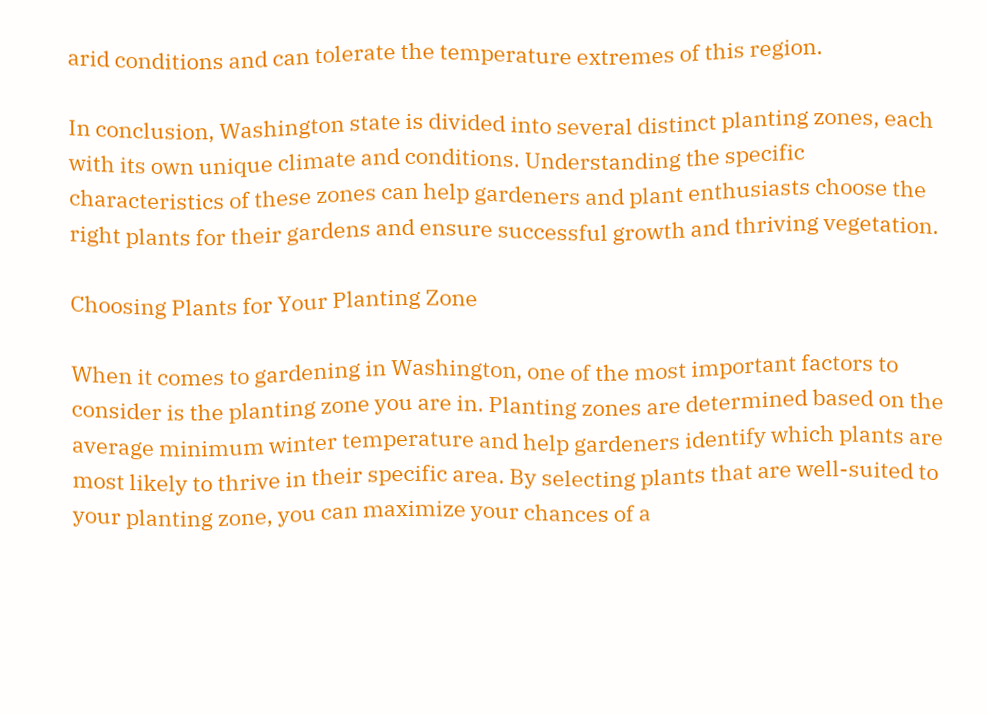arid conditions and can tolerate the temperature extremes of this region.

In conclusion, Washington state is divided into several distinct planting zones, each with its own unique climate and conditions. Understanding the specific characteristics of these zones can help gardeners and plant enthusiasts choose the right plants for their gardens and ensure successful growth and thriving vegetation.

Choosing Plants for Your Planting Zone

When it comes to gardening in Washington, one of the most important factors to consider is the planting zone you are in. Planting zones are determined based on the average minimum winter temperature and help gardeners identify which plants are most likely to thrive in their specific area. By selecting plants that are well-suited to your planting zone, you can maximize your chances of a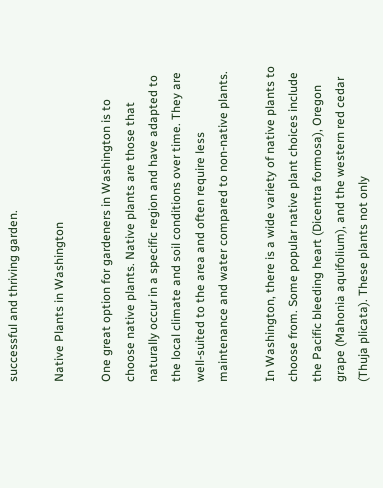successful and thriving garden.

Native Plants in Washington

One great option for gardeners in Washington is to choose native plants. Native plants are those that naturally occur in a specific region and have adapted to the local climate and soil conditions over time. They are well-suited to the area and often require less maintenance and water compared to non-native plants.

In Washington, there is a wide variety of native plants to choose from. Some popular native plant choices include the Pacific bleeding heart (Dicentra formosa), Oregon grape (Mahonia aquifolium), and the western red cedar (Thuja plicata). These plants not only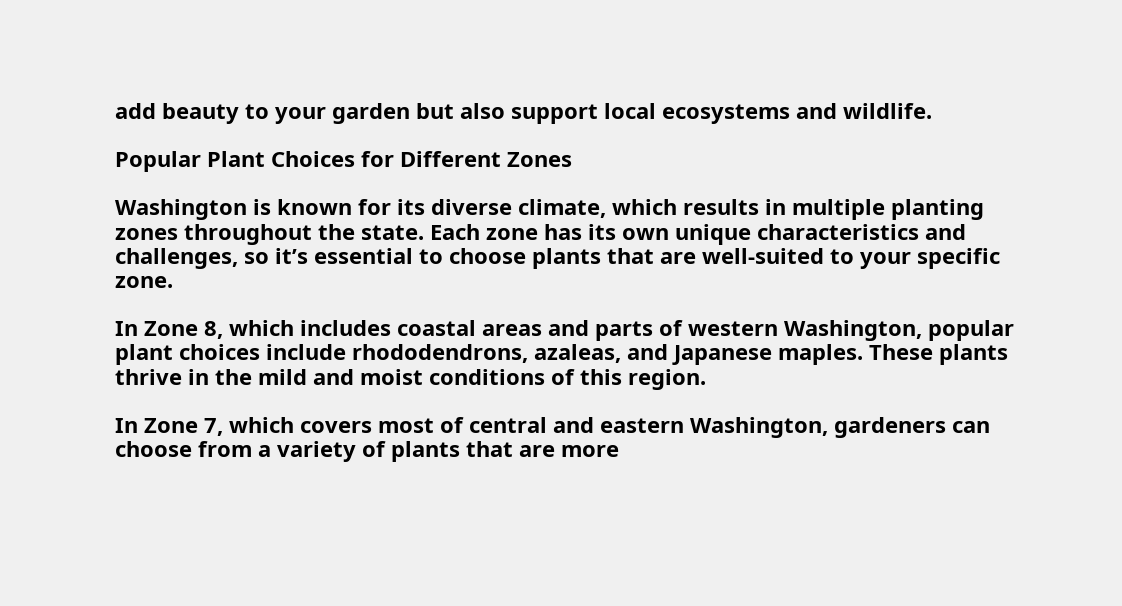add beauty to your garden but also support local ecosystems and wildlife.

Popular Plant Choices for Different Zones

Washington is known for its diverse climate, which results in multiple planting zones throughout the state. Each zone has its own unique characteristics and challenges, so it’s essential to choose plants that are well-suited to your specific zone.

In Zone 8, which includes coastal areas and parts of western Washington, popular plant choices include rhododendrons, azaleas, and Japanese maples. These plants thrive in the mild and moist conditions of this region.

In Zone 7, which covers most of central and eastern Washington, gardeners can choose from a variety of plants that are more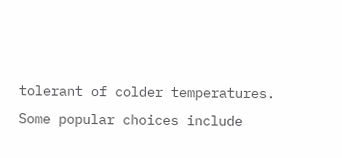tolerant of colder temperatures. Some popular choices include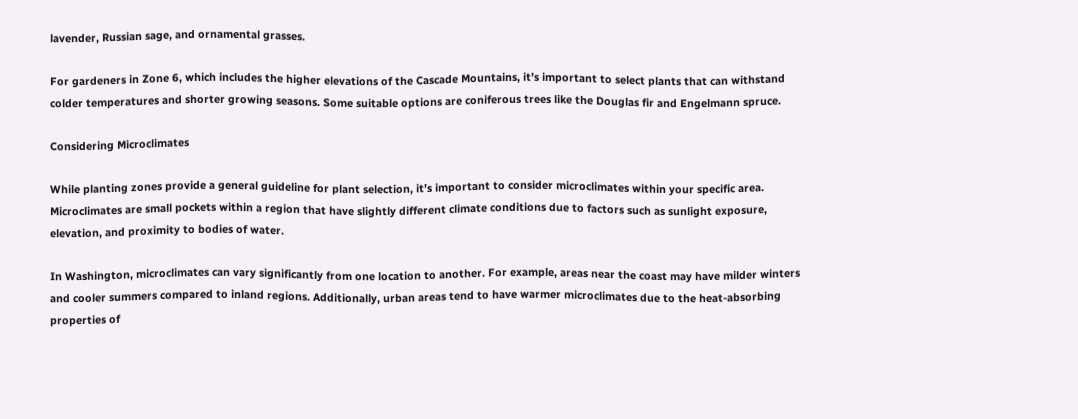lavender, Russian sage, and ornamental grasses.

For gardeners in Zone 6, which includes the higher elevations of the Cascade Mountains, it’s important to select plants that can withstand colder temperatures and shorter growing seasons. Some suitable options are coniferous trees like the Douglas fir and Engelmann spruce.

Considering Microclimates

While planting zones provide a general guideline for plant selection, it’s important to consider microclimates within your specific area. Microclimates are small pockets within a region that have slightly different climate conditions due to factors such as sunlight exposure, elevation, and proximity to bodies of water.

In Washington, microclimates can vary significantly from one location to another. For example, areas near the coast may have milder winters and cooler summers compared to inland regions. Additionally, urban areas tend to have warmer microclimates due to the heat-absorbing properties of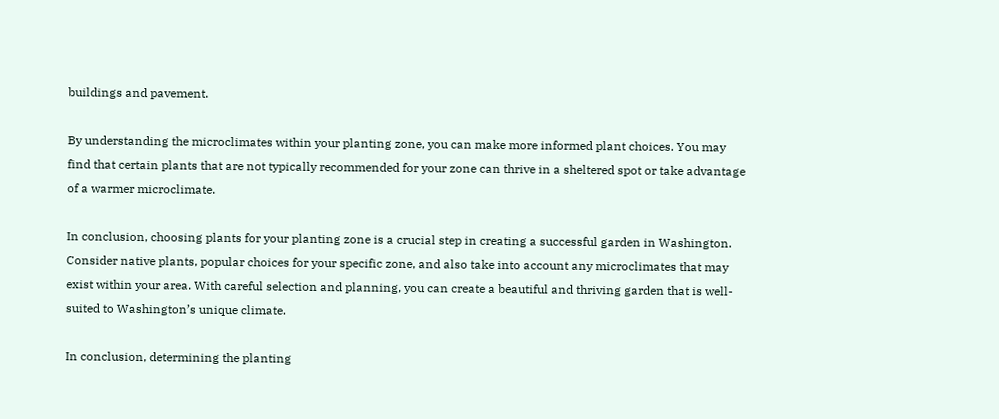buildings and pavement.

By understanding the microclimates within your planting zone, you can make more informed plant choices. You may find that certain plants that are not typically recommended for your zone can thrive in a sheltered spot or take advantage of a warmer microclimate.

In conclusion, choosing plants for your planting zone is a crucial step in creating a successful garden in Washington. Consider native plants, popular choices for your specific zone, and also take into account any microclimates that may exist within your area. With careful selection and planning, you can create a beautiful and thriving garden that is well-suited to Washington’s unique climate.

In conclusion, determining the planting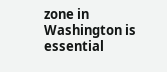zone in Washington is essential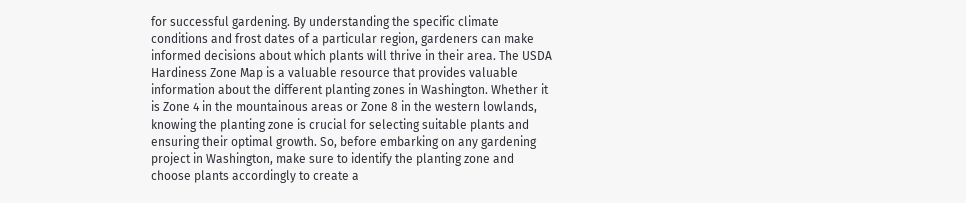for successful gardening. By understanding the specific climate conditions and frost dates of a particular region, gardeners can make informed decisions about which plants will thrive in their area. The USDA Hardiness Zone Map is a valuable resource that provides valuable information about the different planting zones in Washington. Whether it is Zone 4 in the mountainous areas or Zone 8 in the western lowlands, knowing the planting zone is crucial for selecting suitable plants and ensuring their optimal growth. So, before embarking on any gardening project in Washington, make sure to identify the planting zone and choose plants accordingly to create a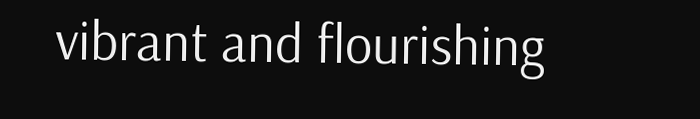vibrant and flourishing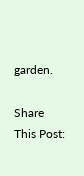garden.

Share This Post: